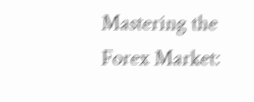Mastering the Forex Market: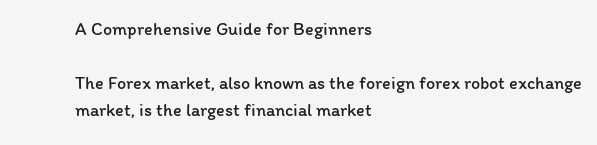A Comprehensive Guide for Beginners

The Forex market, also known as the foreign forex robot exchange market, is the largest financial market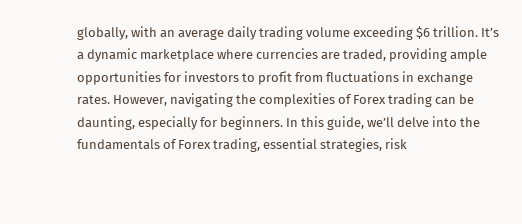globally, with an average daily trading volume exceeding $6 trillion. It’s a dynamic marketplace where currencies are traded, providing ample opportunities for investors to profit from fluctuations in exchange rates. However, navigating the complexities of Forex trading can be daunting, especially for beginners. In this guide, we’ll delve into the fundamentals of Forex trading, essential strategies, risk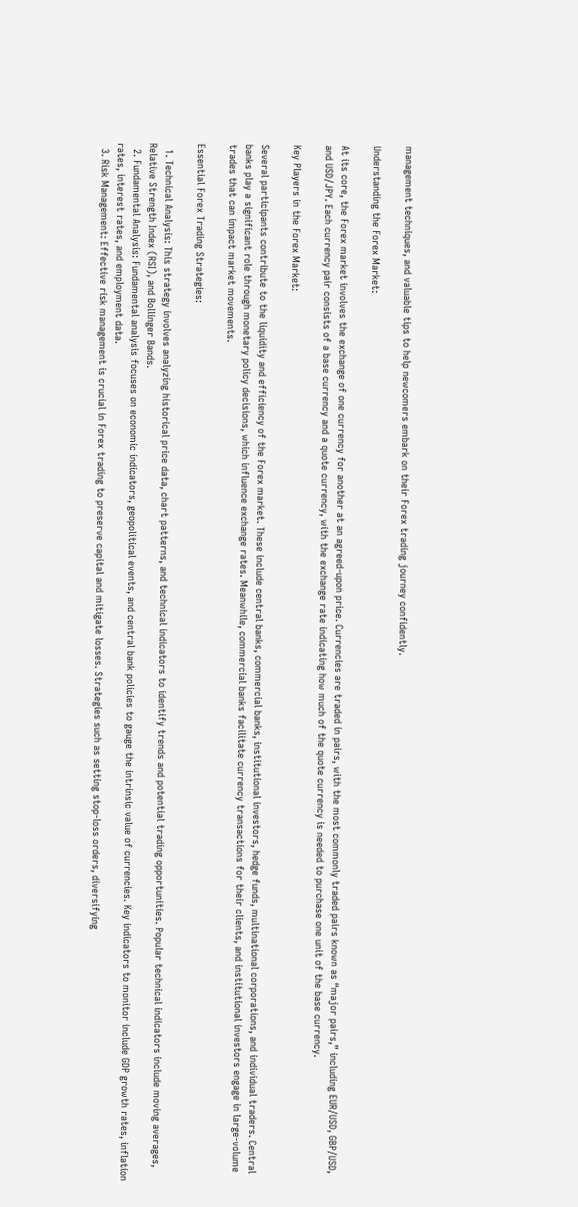management techniques, and valuable tips to help newcomers embark on their Forex trading journey confidently.

Understanding the Forex Market:

At its core, the Forex market involves the exchange of one currency for another at an agreed-upon price. Currencies are traded in pairs, with the most commonly traded pairs known as “major pairs,” including EUR/USD, GBP/USD, and USD/JPY. Each currency pair consists of a base currency and a quote currency, with the exchange rate indicating how much of the quote currency is needed to purchase one unit of the base currency.

Key Players in the Forex Market:

Several participants contribute to the liquidity and efficiency of the Forex market. These include central banks, commercial banks, institutional investors, hedge funds, multinational corporations, and individual traders. Central banks play a significant role through monetary policy decisions, which influence exchange rates. Meanwhile, commercial banks facilitate currency transactions for their clients, and institutional investors engage in large-volume trades that can impact market movements.

Essential Forex Trading Strategies:

  1. Technical Analysis: This strategy involves analyzing historical price data, chart patterns, and technical indicators to identify trends and potential trading opportunities. Popular technical indicators include moving averages, Relative Strength Index (RSI), and Bollinger Bands.
  2. Fundamental Analysis: Fundamental analysis focuses on economic indicators, geopolitical events, and central bank policies to gauge the intrinsic value of currencies. Key indicators to monitor include GDP growth rates, inflation rates, interest rates, and employment data.
  3. Risk Management: Effective risk management is crucial in Forex trading to preserve capital and mitigate losses. Strategies such as setting stop-loss orders, diversifying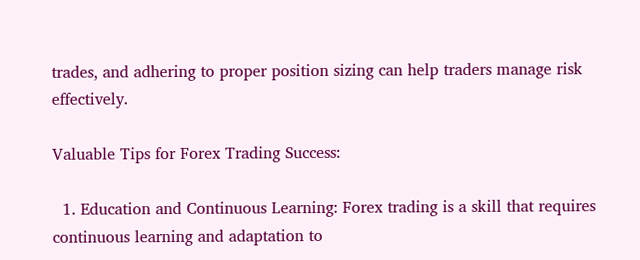trades, and adhering to proper position sizing can help traders manage risk effectively.

Valuable Tips for Forex Trading Success:

  1. Education and Continuous Learning: Forex trading is a skill that requires continuous learning and adaptation to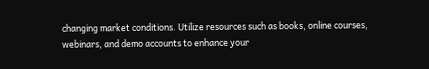changing market conditions. Utilize resources such as books, online courses, webinars, and demo accounts to enhance your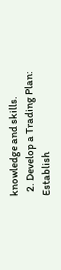knowledge and skills.
  2. Develop a Trading Plan: Establish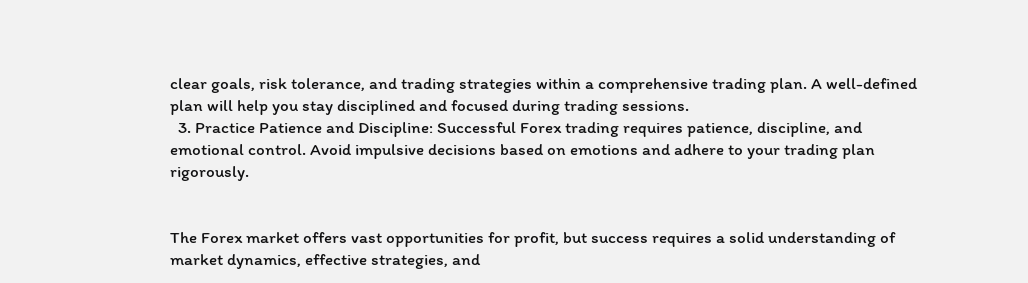clear goals, risk tolerance, and trading strategies within a comprehensive trading plan. A well-defined plan will help you stay disciplined and focused during trading sessions.
  3. Practice Patience and Discipline: Successful Forex trading requires patience, discipline, and emotional control. Avoid impulsive decisions based on emotions and adhere to your trading plan rigorously.


The Forex market offers vast opportunities for profit, but success requires a solid understanding of market dynamics, effective strategies, and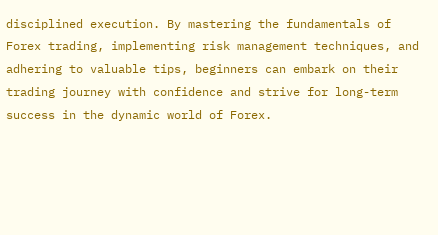disciplined execution. By mastering the fundamentals of Forex trading, implementing risk management techniques, and adhering to valuable tips, beginners can embark on their trading journey with confidence and strive for long-term success in the dynamic world of Forex.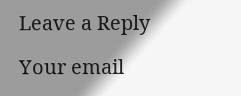Leave a Reply

Your email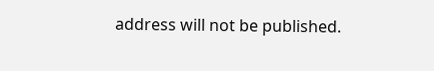address will not be published.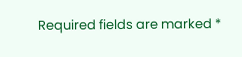Required fields are marked *